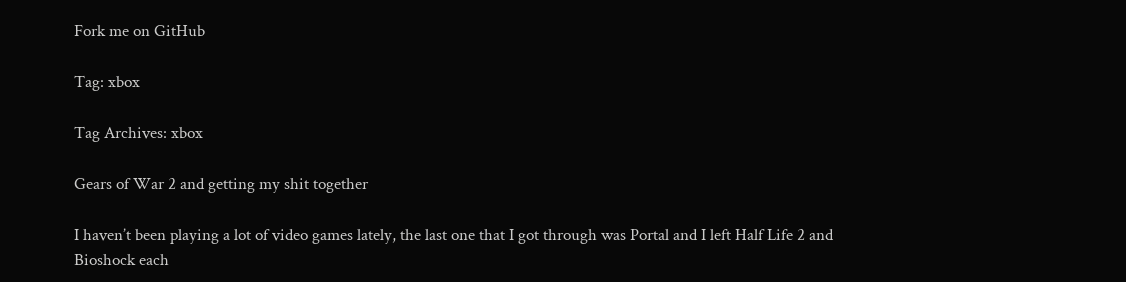Fork me on GitHub

Tag: xbox

Tag Archives: xbox

Gears of War 2 and getting my shit together

I haven’t been playing a lot of video games lately, the last one that I got through was Portal and I left Half Life 2 and Bioshock each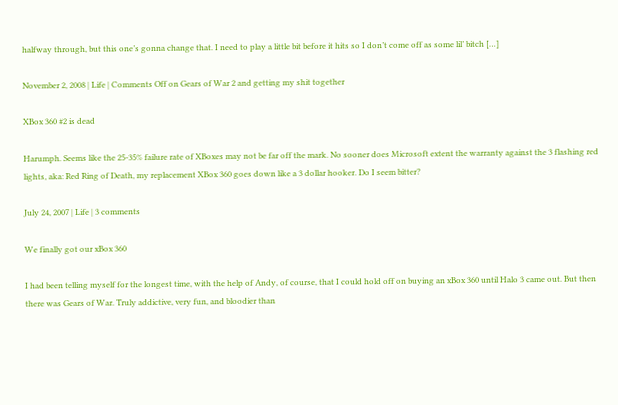halfway through, but this one’s gonna change that. I need to play a little bit before it hits so I don’t come off as some lil’ bitch […]

November 2, 2008 | Life | Comments Off on Gears of War 2 and getting my shit together

XBox 360 #2 is dead

Harumph. Seems like the 25-35% failure rate of XBoxes may not be far off the mark. No sooner does Microsoft extent the warranty against the 3 flashing red lights, aka: Red Ring of Death, my replacement XBox 360 goes down like a 3 dollar hooker. Do I seem bitter?

July 24, 2007 | Life | 3 comments

We finally got our xBox 360

I had been telling myself for the longest time, with the help of Andy, of course, that I could hold off on buying an xBox 360 until Halo 3 came out. But then there was Gears of War. Truly addictive, very fun, and bloodier than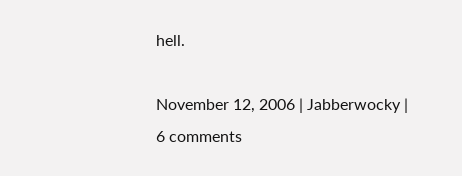hell.

November 12, 2006 | Jabberwocky | 6 comments